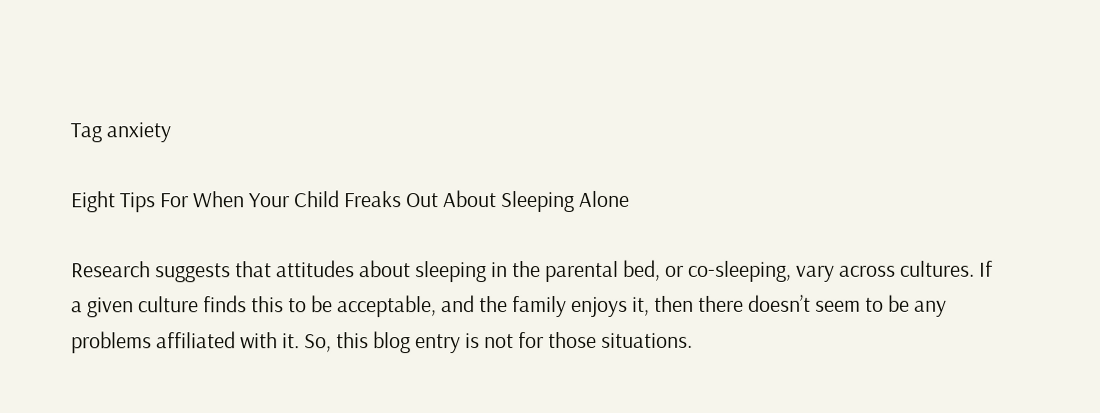Tag anxiety

Eight Tips For When Your Child Freaks Out About Sleeping Alone

Research suggests that attitudes about sleeping in the parental bed, or co-sleeping, vary across cultures. If a given culture finds this to be acceptable, and the family enjoys it, then there doesn’t seem to be any problems affiliated with it. So, this blog entry is not for those situations.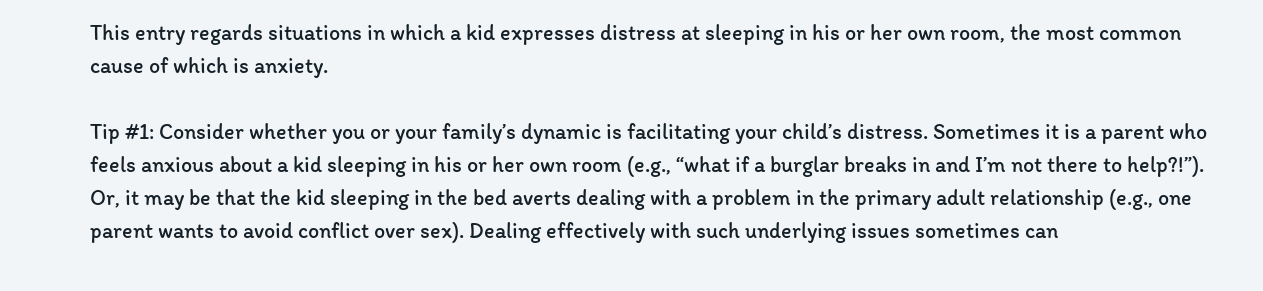This entry regards situations in which a kid expresses distress at sleeping in his or her own room, the most common cause of which is anxiety.

Tip #1: Consider whether you or your family’s dynamic is facilitating your child’s distress. Sometimes it is a parent who feels anxious about a kid sleeping in his or her own room (e.g., “what if a burglar breaks in and I’m not there to help?!”). Or, it may be that the kid sleeping in the bed averts dealing with a problem in the primary adult relationship (e.g., one parent wants to avoid conflict over sex). Dealing effectively with such underlying issues sometimes can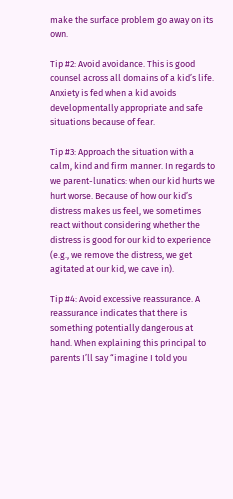make the surface problem go away on its own.

Tip #2: Avoid avoidance. This is good counsel across all domains of a kid’s life. Anxiety is fed when a kid avoids developmentally appropriate and safe situations because of fear.

Tip #3: Approach the situation with a calm, kind and firm manner. In regards to we parent-lunatics: when our kid hurts we hurt worse. Because of how our kid’s distress makes us feel, we sometimes react without considering whether the distress is good for our kid to experience (e.g., we remove the distress, we get agitated at our kid, we cave in).

Tip #4: Avoid excessive reassurance. A reassurance indicates that there is something potentially dangerous at hand. When explaining this principal to parents I’ll say “imagine I told you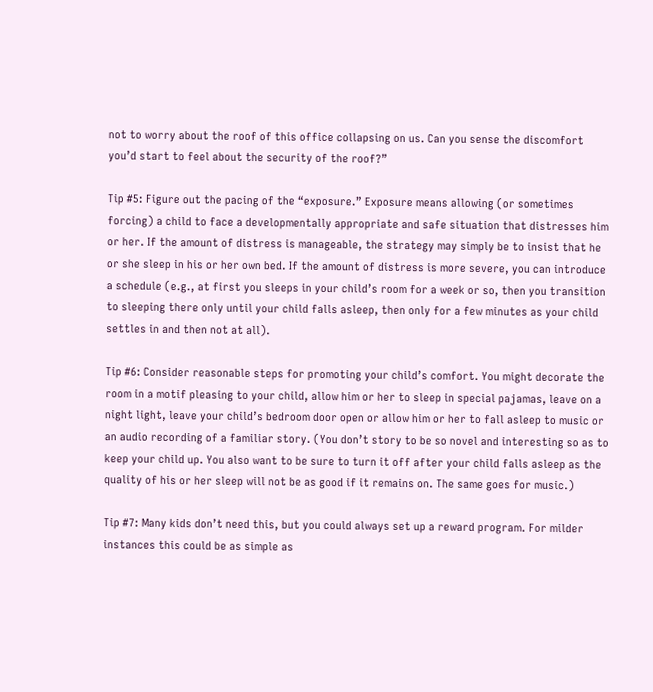not to worry about the roof of this office collapsing on us. Can you sense the discomfort you’d start to feel about the security of the roof?”

Tip #5: Figure out the pacing of the “exposure.” Exposure means allowing (or sometimes forcing) a child to face a developmentally appropriate and safe situation that distresses him or her. If the amount of distress is manageable, the strategy may simply be to insist that he or she sleep in his or her own bed. If the amount of distress is more severe, you can introduce a schedule (e.g., at first you sleeps in your child’s room for a week or so, then you transition to sleeping there only until your child falls asleep, then only for a few minutes as your child settles in and then not at all).

Tip #6: Consider reasonable steps for promoting your child’s comfort. You might decorate the room in a motif pleasing to your child, allow him or her to sleep in special pajamas, leave on a night light, leave your child’s bedroom door open or allow him or her to fall asleep to music or an audio recording of a familiar story. (You don’t story to be so novel and interesting so as to keep your child up. You also want to be sure to turn it off after your child falls asleep as the quality of his or her sleep will not be as good if it remains on. The same goes for music.)

Tip #7: Many kids don’t need this, but you could always set up a reward program. For milder instances this could be as simple as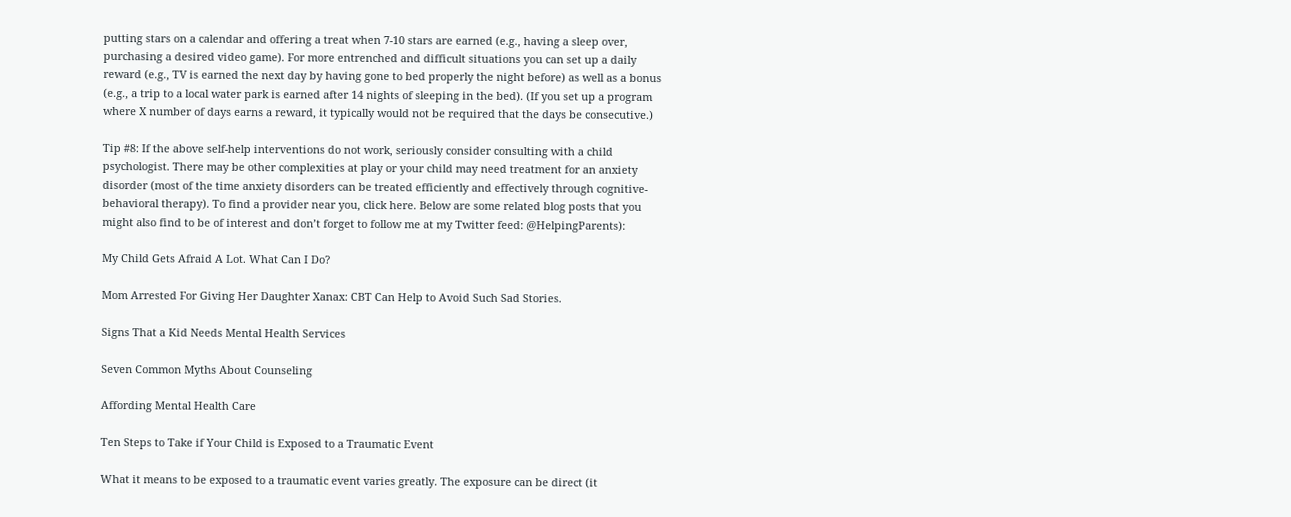putting stars on a calendar and offering a treat when 7-10 stars are earned (e.g., having a sleep over, purchasing a desired video game). For more entrenched and difficult situations you can set up a daily reward (e.g., TV is earned the next day by having gone to bed properly the night before) as well as a bonus (e.g., a trip to a local water park is earned after 14 nights of sleeping in the bed). (If you set up a program where X number of days earns a reward, it typically would not be required that the days be consecutive.)

Tip #8: If the above self-help interventions do not work, seriously consider consulting with a child psychologist. There may be other complexities at play or your child may need treatment for an anxiety disorder (most of the time anxiety disorders can be treated efficiently and effectively through cognitive-behavioral therapy). To find a provider near you, click here. Below are some related blog posts that you might also find to be of interest and don’t forget to follow me at my Twitter feed: @HelpingParents):

My Child Gets Afraid A Lot. What Can I Do?

Mom Arrested For Giving Her Daughter Xanax: CBT Can Help to Avoid Such Sad Stories.

Signs That a Kid Needs Mental Health Services

Seven Common Myths About Counseling

Affording Mental Health Care

Ten Steps to Take if Your Child is Exposed to a Traumatic Event

What it means to be exposed to a traumatic event varies greatly. The exposure can be direct (it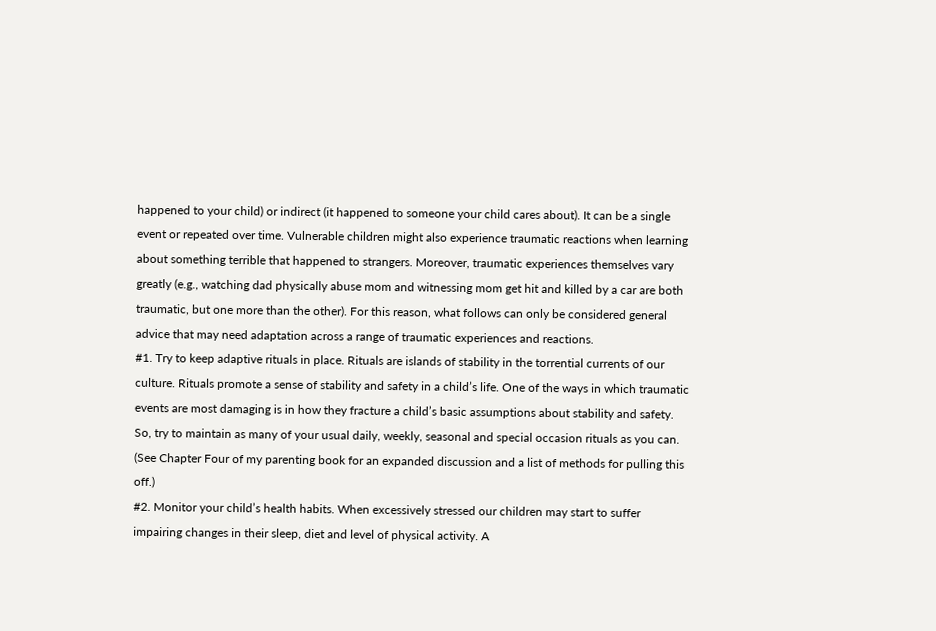happened to your child) or indirect (it happened to someone your child cares about). It can be a single event or repeated over time. Vulnerable children might also experience traumatic reactions when learning about something terrible that happened to strangers. Moreover, traumatic experiences themselves vary greatly (e.g., watching dad physically abuse mom and witnessing mom get hit and killed by a car are both traumatic, but one more than the other). For this reason, what follows can only be considered general advice that may need adaptation across a range of traumatic experiences and reactions.
#1. Try to keep adaptive rituals in place. Rituals are islands of stability in the torrential currents of our culture. Rituals promote a sense of stability and safety in a child’s life. One of the ways in which traumatic events are most damaging is in how they fracture a child’s basic assumptions about stability and safety. So, try to maintain as many of your usual daily, weekly, seasonal and special occasion rituals as you can. (See Chapter Four of my parenting book for an expanded discussion and a list of methods for pulling this off.)
#2. Monitor your child’s health habits. When excessively stressed our children may start to suffer impairing changes in their sleep, diet and level of physical activity. A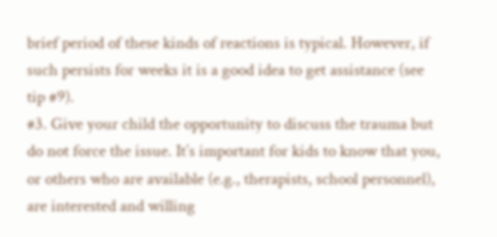brief period of these kinds of reactions is typical. However, if such persists for weeks it is a good idea to get assistance (see tip #9).
#3. Give your child the opportunity to discuss the trauma but do not force the issue. It’s important for kids to know that you, or others who are available (e.g., therapists, school personnel), are interested and willing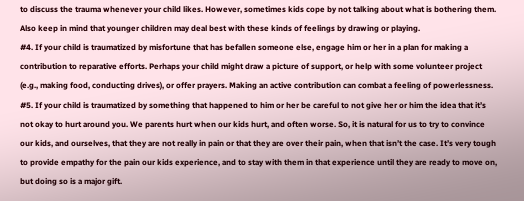to discuss the trauma whenever your child likes. However, sometimes kids cope by not talking about what is bothering them. Also keep in mind that younger children may deal best with these kinds of feelings by drawing or playing.
#4. If your child is traumatized by misfortune that has befallen someone else, engage him or her in a plan for making a contribution to reparative efforts. Perhaps your child might draw a picture of support, or help with some volunteer project (e.g., making food, conducting drives), or offer prayers. Making an active contribution can combat a feeling of powerlessness.
#5. If your child is traumatized by something that happened to him or her be careful to not give her or him the idea that it’s not okay to hurt around you. We parents hurt when our kids hurt, and often worse. So, it is natural for us to try to convince our kids, and ourselves, that they are not really in pain or that they are over their pain, when that isn’t the case. It’s very tough to provide empathy for the pain our kids experience, and to stay with them in that experience until they are ready to move on, but doing so is a major gift.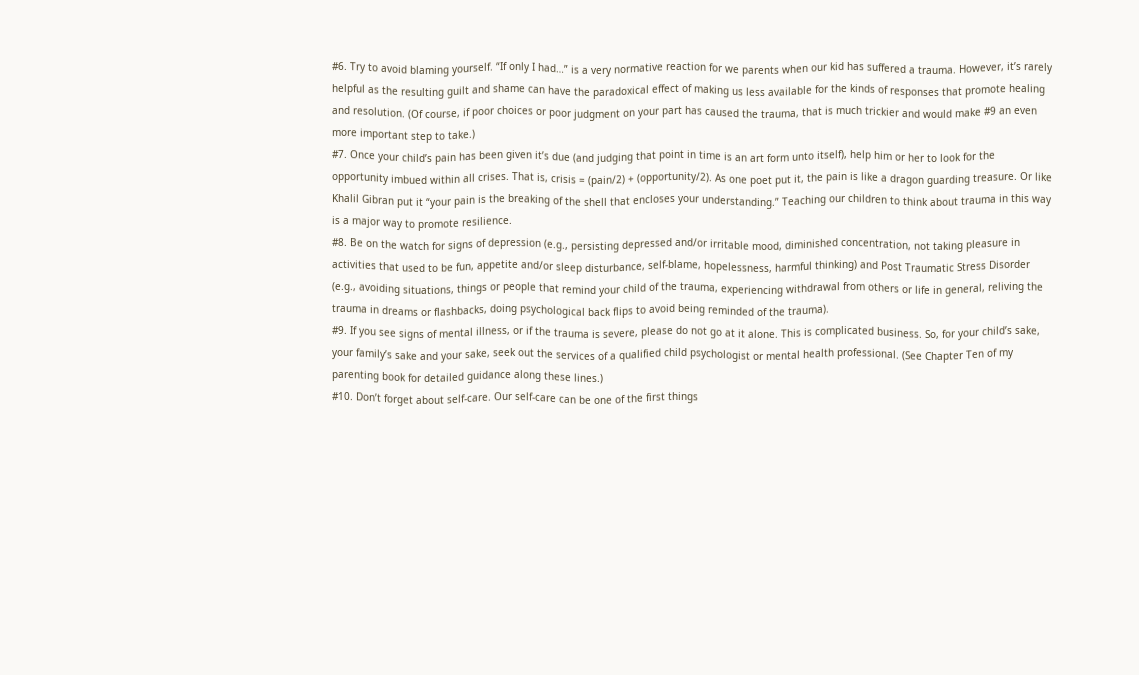#6. Try to avoid blaming yourself. “If only I had…” is a very normative reaction for we parents when our kid has suffered a trauma. However, it’s rarely helpful as the resulting guilt and shame can have the paradoxical effect of making us less available for the kinds of responses that promote healing and resolution. (Of course, if poor choices or poor judgment on your part has caused the trauma, that is much trickier and would make #9 an even more important step to take.)
#7. Once your child’s pain has been given it’s due (and judging that point in time is an art form unto itself), help him or her to look for the opportunity imbued within all crises. That is, crisis = (pain/2) + (opportunity/2). As one poet put it, the pain is like a dragon guarding treasure. Or like Khalil Gibran put it “your pain is the breaking of the shell that encloses your understanding.” Teaching our children to think about trauma in this way is a major way to promote resilience.
#8. Be on the watch for signs of depression (e.g., persisting depressed and/or irritable mood, diminished concentration, not taking pleasure in activities that used to be fun, appetite and/or sleep disturbance, self-blame, hopelessness, harmful thinking) and Post Traumatic Stress Disorder (e.g., avoiding situations, things or people that remind your child of the trauma, experiencing withdrawal from others or life in general, reliving the trauma in dreams or flashbacks, doing psychological back flips to avoid being reminded of the trauma).
#9. If you see signs of mental illness, or if the trauma is severe, please do not go at it alone. This is complicated business. So, for your child’s sake, your family’s sake and your sake, seek out the services of a qualified child psychologist or mental health professional. (See Chapter Ten of my parenting book for detailed guidance along these lines.)
#10. Don’t forget about self-care. Our self-care can be one of the first things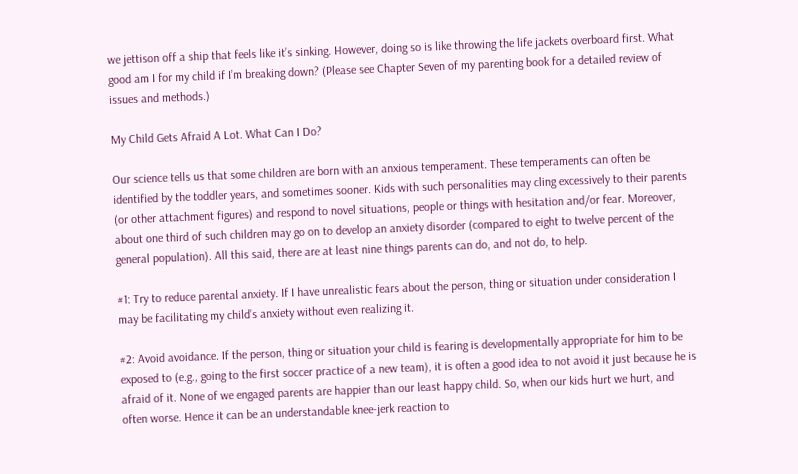we jettison off a ship that feels like it’s sinking. However, doing so is like throwing the life jackets overboard first. What good am I for my child if I’m breaking down? (Please see Chapter Seven of my parenting book for a detailed review of issues and methods.)

My Child Gets Afraid A Lot. What Can I Do?

Our science tells us that some children are born with an anxious temperament. These temperaments can often be identified by the toddler years, and sometimes sooner. Kids with such personalities may cling excessively to their parents (or other attachment figures) and respond to novel situations, people or things with hesitation and/or fear. Moreover, about one third of such children may go on to develop an anxiety disorder (compared to eight to twelve percent of the general population). All this said, there are at least nine things parents can do, and not do, to help.

#1: Try to reduce parental anxiety. If I have unrealistic fears about the person, thing or situation under consideration I may be facilitating my child’s anxiety without even realizing it.

#2: Avoid avoidance. If the person, thing or situation your child is fearing is developmentally appropriate for him to be exposed to (e.g., going to the first soccer practice of a new team), it is often a good idea to not avoid it just because he is afraid of it. None of we engaged parents are happier than our least happy child. So, when our kids hurt we hurt, and often worse. Hence it can be an understandable knee-jerk reaction to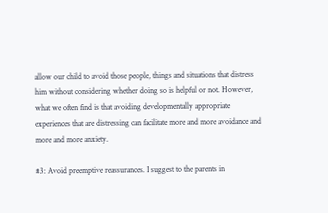allow our child to avoid those people, things and situations that distress him without considering whether doing so is helpful or not. However, what we often find is that avoiding developmentally appropriate experiences that are distressing can facilitate more and more avoidance and more and more anxiety.

#3: Avoid preemptive reassurances. I suggest to the parents in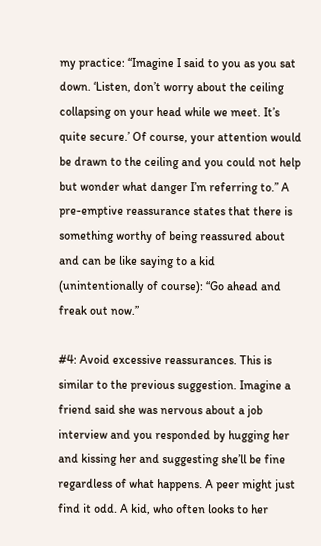my practice: “Imagine I said to you as you sat down. ‘Listen, don’t worry about the ceiling collapsing on your head while we meet. It’s quite secure.’ Of course, your attention would be drawn to the ceiling and you could not help but wonder what danger I’m referring to.” A pre-emptive reassurance states that there is something worthy of being reassured about and can be like saying to a kid (unintentionally of course): “Go ahead and freak out now.”

#4: Avoid excessive reassurances. This is similar to the previous suggestion. Imagine a friend said she was nervous about a job interview and you responded by hugging her and kissing her and suggesting she’ll be fine regardless of what happens. A peer might just find it odd. A kid, who often looks to her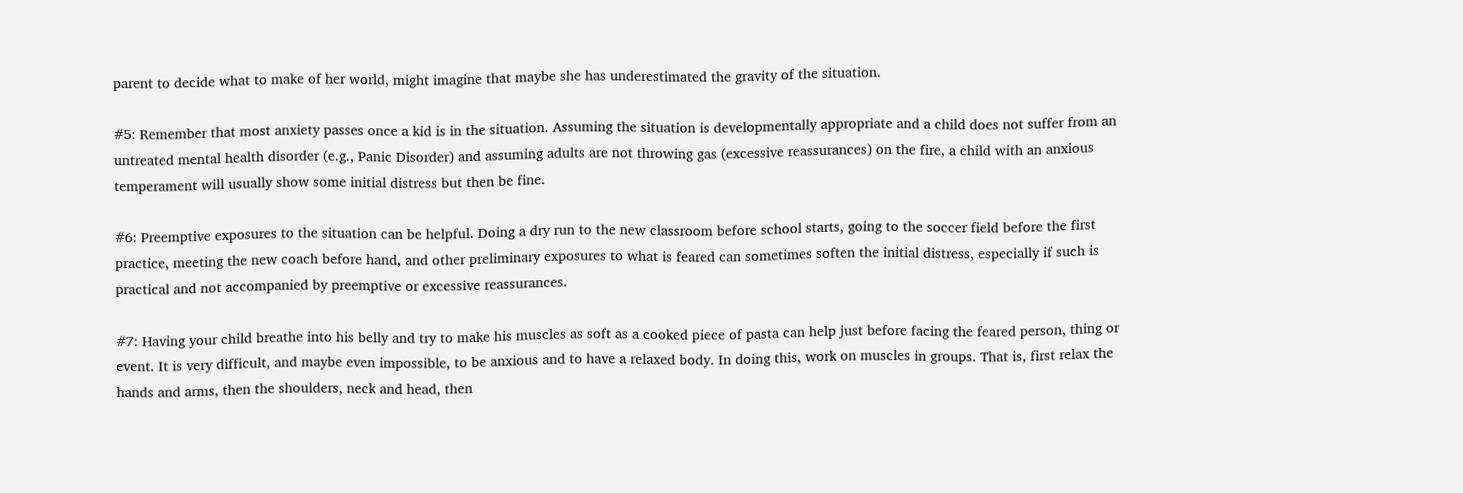parent to decide what to make of her world, might imagine that maybe she has underestimated the gravity of the situation.

#5: Remember that most anxiety passes once a kid is in the situation. Assuming the situation is developmentally appropriate and a child does not suffer from an untreated mental health disorder (e.g., Panic Disorder) and assuming adults are not throwing gas (excessive reassurances) on the fire, a child with an anxious temperament will usually show some initial distress but then be fine.

#6: Preemptive exposures to the situation can be helpful. Doing a dry run to the new classroom before school starts, going to the soccer field before the first practice, meeting the new coach before hand, and other preliminary exposures to what is feared can sometimes soften the initial distress, especially if such is practical and not accompanied by preemptive or excessive reassurances.

#7: Having your child breathe into his belly and try to make his muscles as soft as a cooked piece of pasta can help just before facing the feared person, thing or event. It is very difficult, and maybe even impossible, to be anxious and to have a relaxed body. In doing this, work on muscles in groups. That is, first relax the hands and arms, then the shoulders, neck and head, then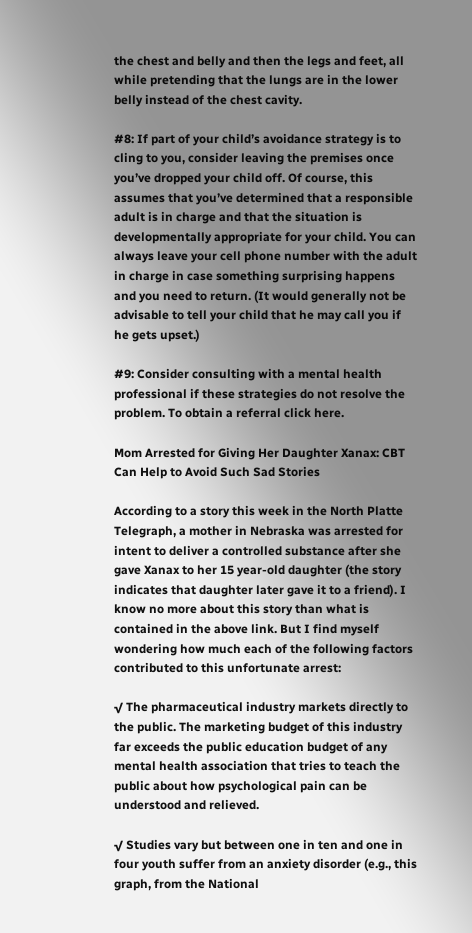the chest and belly and then the legs and feet, all while pretending that the lungs are in the lower belly instead of the chest cavity.

#8: If part of your child’s avoidance strategy is to cling to you, consider leaving the premises once you’ve dropped your child off. Of course, this assumes that you’ve determined that a responsible adult is in charge and that the situation is developmentally appropriate for your child. You can always leave your cell phone number with the adult in charge in case something surprising happens and you need to return. (It would generally not be advisable to tell your child that he may call you if he gets upset.)

#9: Consider consulting with a mental health professional if these strategies do not resolve the problem. To obtain a referral click here.

Mom Arrested for Giving Her Daughter Xanax: CBT Can Help to Avoid Such Sad Stories

According to a story this week in the North Platte Telegraph, a mother in Nebraska was arrested for intent to deliver a controlled substance after she gave Xanax to her 15 year-old daughter (the story indicates that daughter later gave it to a friend). I know no more about this story than what is contained in the above link. But I find myself wondering how much each of the following factors contributed to this unfortunate arrest:

√ The pharmaceutical industry markets directly to the public. The marketing budget of this industry far exceeds the public education budget of any mental health association that tries to teach the public about how psychological pain can be understood and relieved.

√ Studies vary but between one in ten and one in four youth suffer from an anxiety disorder (e.g., this graph, from the National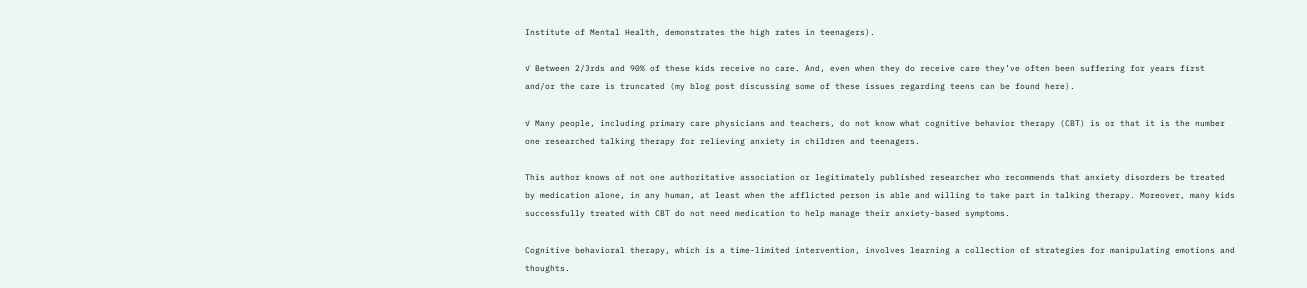Institute of Mental Health, demonstrates the high rates in teenagers).

√ Between 2/3rds and 90% of these kids receive no care. And, even when they do receive care they’ve often been suffering for years first and/or the care is truncated (my blog post discussing some of these issues regarding teens can be found here).

√ Many people, including primary care physicians and teachers, do not know what cognitive behavior therapy (CBT) is or that it is the number one researched talking therapy for relieving anxiety in children and teenagers.

This author knows of not one authoritative association or legitimately published researcher who recommends that anxiety disorders be treated by medication alone, in any human, at least when the afflicted person is able and willing to take part in talking therapy. Moreover, many kids successfully treated with CBT do not need medication to help manage their anxiety-based symptoms.

Cognitive behavioral therapy, which is a time-limited intervention, involves learning a collection of strategies for manipulating emotions and thoughts.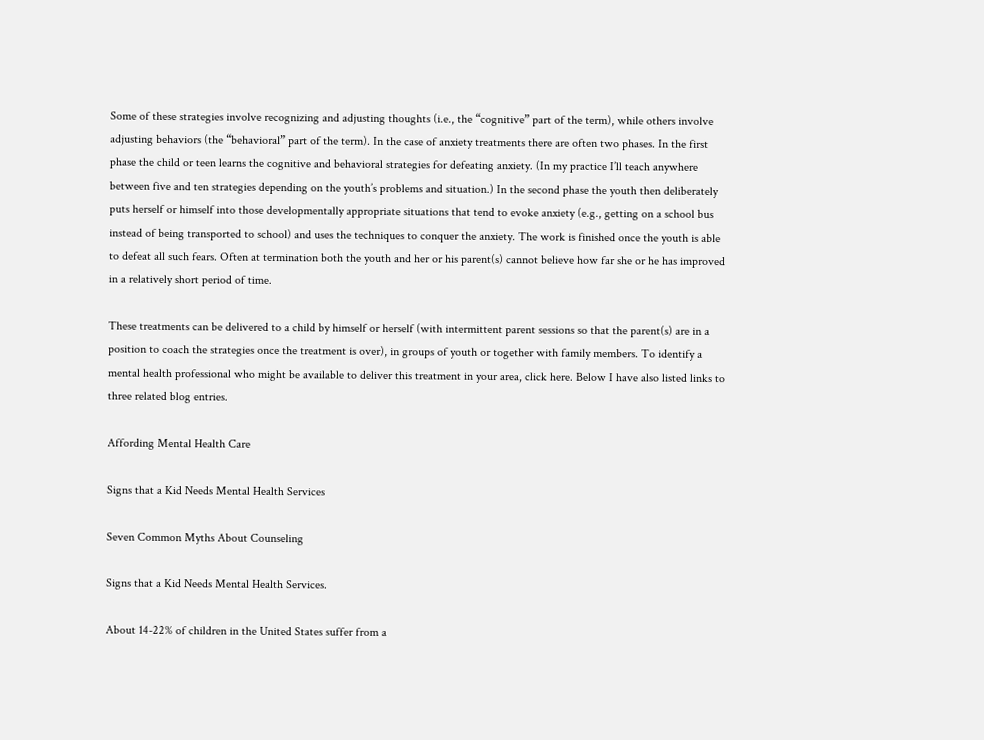Some of these strategies involve recognizing and adjusting thoughts (i.e., the “cognitive” part of the term), while others involve adjusting behaviors (the “behavioral” part of the term). In the case of anxiety treatments there are often two phases. In the first phase the child or teen learns the cognitive and behavioral strategies for defeating anxiety. (In my practice I’ll teach anywhere between five and ten strategies depending on the youth’s problems and situation.) In the second phase the youth then deliberately puts herself or himself into those developmentally appropriate situations that tend to evoke anxiety (e.g., getting on a school bus instead of being transported to school) and uses the techniques to conquer the anxiety. The work is finished once the youth is able to defeat all such fears. Often at termination both the youth and her or his parent(s) cannot believe how far she or he has improved in a relatively short period of time.

These treatments can be delivered to a child by himself or herself (with intermittent parent sessions so that the parent(s) are in a position to coach the strategies once the treatment is over), in groups of youth or together with family members. To identify a mental health professional who might be available to deliver this treatment in your area, click here. Below I have also listed links to three related blog entries.

Affording Mental Health Care

Signs that a Kid Needs Mental Health Services

Seven Common Myths About Counseling

Signs that a Kid Needs Mental Health Services.

About 14-22% of children in the United States suffer from a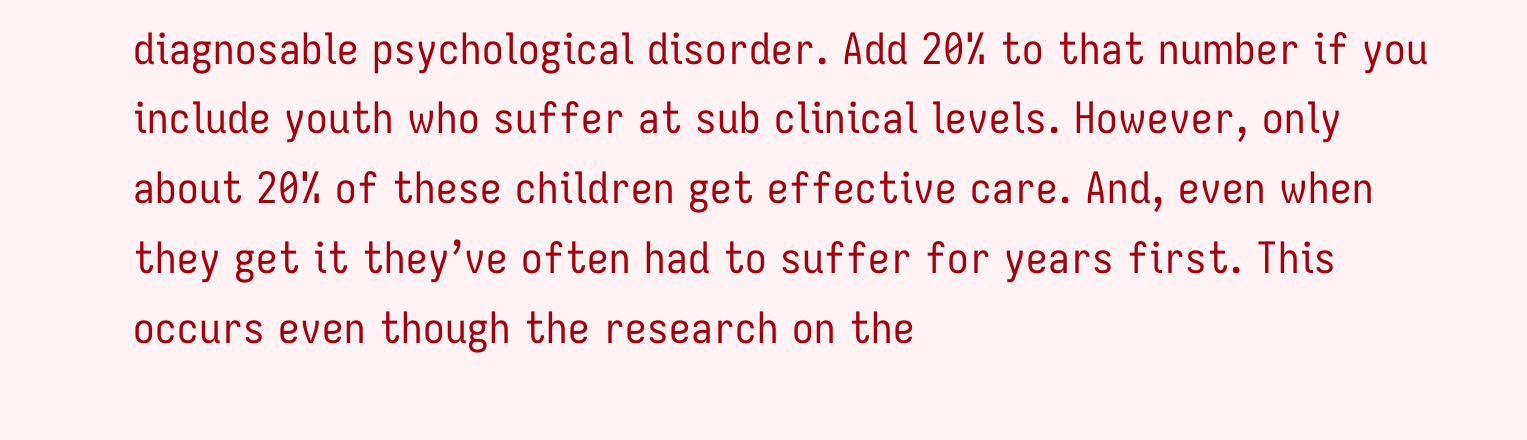diagnosable psychological disorder. Add 20% to that number if you include youth who suffer at sub clinical levels. However, only about 20% of these children get effective care. And, even when they get it they’ve often had to suffer for years first. This occurs even though the research on the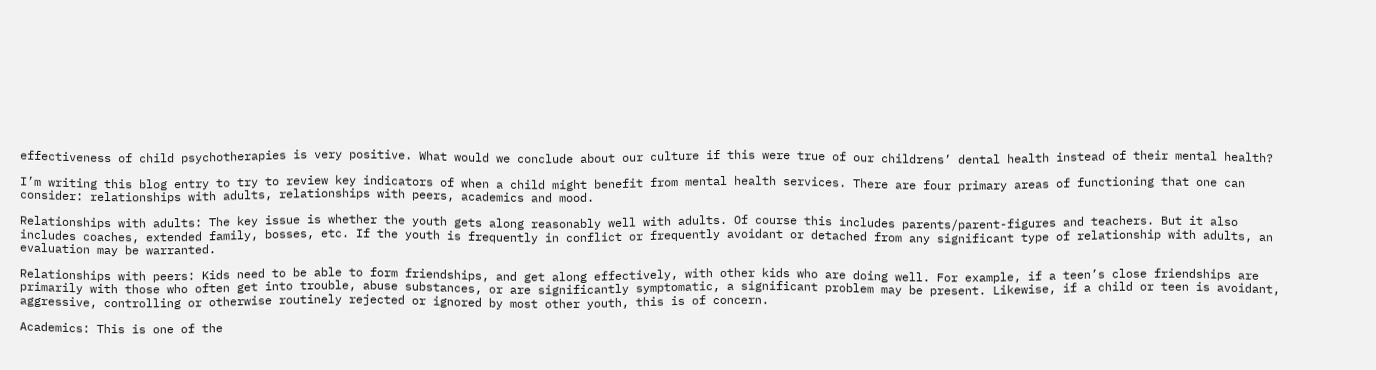effectiveness of child psychotherapies is very positive. What would we conclude about our culture if this were true of our childrens’ dental health instead of their mental health?

I’m writing this blog entry to try to review key indicators of when a child might benefit from mental health services. There are four primary areas of functioning that one can consider: relationships with adults, relationships with peers, academics and mood.

Relationships with adults: The key issue is whether the youth gets along reasonably well with adults. Of course this includes parents/parent-figures and teachers. But it also includes coaches, extended family, bosses, etc. If the youth is frequently in conflict or frequently avoidant or detached from any significant type of relationship with adults, an evaluation may be warranted.

Relationships with peers: Kids need to be able to form friendships, and get along effectively, with other kids who are doing well. For example, if a teen’s close friendships are primarily with those who often get into trouble, abuse substances, or are significantly symptomatic, a significant problem may be present. Likewise, if a child or teen is avoidant, aggressive, controlling or otherwise routinely rejected or ignored by most other youth, this is of concern.

Academics: This is one of the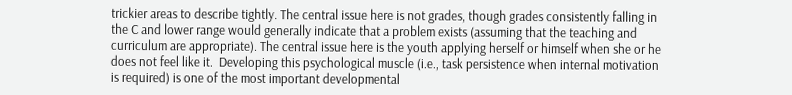trickier areas to describe tightly. The central issue here is not grades, though grades consistently falling in the C and lower range would generally indicate that a problem exists (assuming that the teaching and curriculum are appropriate). The central issue here is the youth applying herself or himself when she or he does not feel like it.  Developing this psychological muscle (i.e., task persistence when internal motivation is required) is one of the most important developmental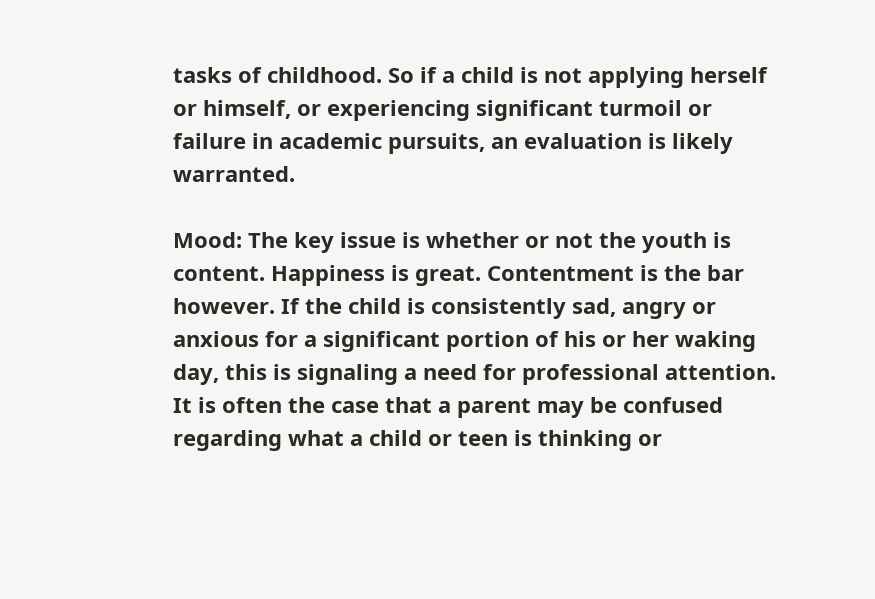tasks of childhood. So if a child is not applying herself or himself, or experiencing significant turmoil or failure in academic pursuits, an evaluation is likely warranted.

Mood: The key issue is whether or not the youth is content. Happiness is great. Contentment is the bar however. If the child is consistently sad, angry or anxious for a significant portion of his or her waking day, this is signaling a need for professional attention. It is often the case that a parent may be confused regarding what a child or teen is thinking or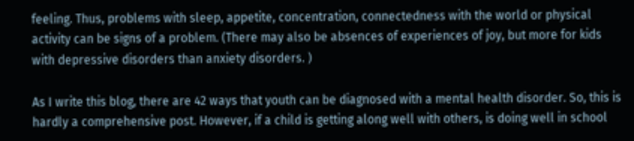feeling. Thus, problems with sleep, appetite, concentration, connectedness with the world or physical activity can be signs of a problem. (There may also be absences of experiences of joy, but more for kids with depressive disorders than anxiety disorders. )

As I write this blog, there are 42 ways that youth can be diagnosed with a mental health disorder. So, this is hardly a comprehensive post. However, if a child is getting along well with others, is doing well in school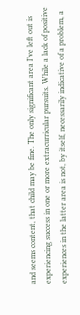and seems content, that child may be fine. The only significant area I’ve left out is experiencing success in one or more extracurricular pursuits. While a lack of positive experiences in the latter area is not, by itself, necessarily indicative of a problem, a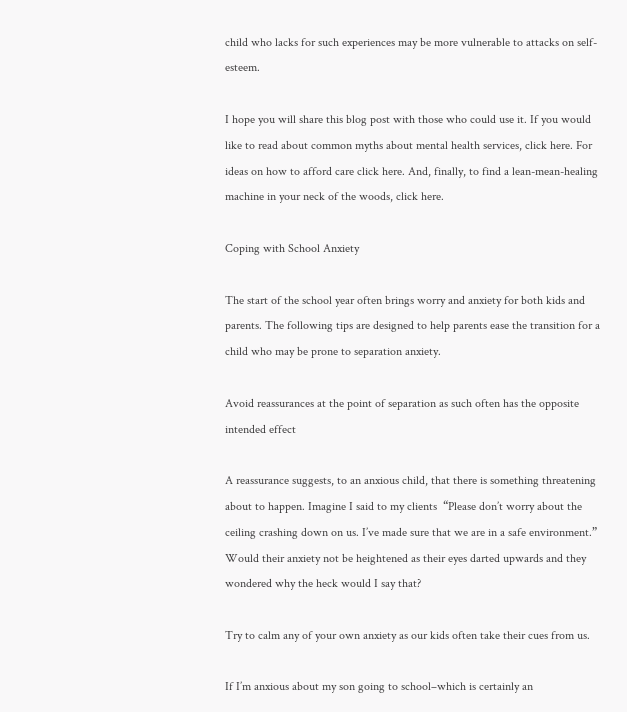child who lacks for such experiences may be more vulnerable to attacks on self-esteem.

I hope you will share this blog post with those who could use it. If you would like to read about common myths about mental health services, click here. For ideas on how to afford care click here. And, finally, to find a lean-mean-healing machine in your neck of the woods, click here.

Coping with School Anxiety

The start of the school year often brings worry and anxiety for both kids and parents. The following tips are designed to help parents ease the transition for a child who may be prone to separation anxiety.

Avoid reassurances at the point of separation as such often has the opposite intended effect

A reassurance suggests, to an anxious child, that there is something threatening about to happen. Imagine I said to my clients  “Please don’t worry about the ceiling crashing down on us. I’ve made sure that we are in a safe environment.” Would their anxiety not be heightened as their eyes darted upwards and they wondered why the heck would I say that?

Try to calm any of your own anxiety as our kids often take their cues from us.

If I’m anxious about my son going to school–which is certainly an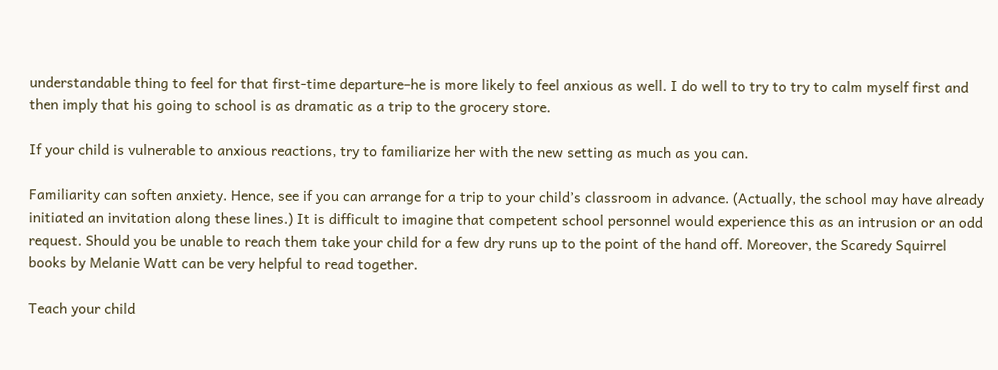understandable thing to feel for that first-time departure–he is more likely to feel anxious as well. I do well to try to try to calm myself first and then imply that his going to school is as dramatic as a trip to the grocery store.

If your child is vulnerable to anxious reactions, try to familiarize her with the new setting as much as you can.

Familiarity can soften anxiety. Hence, see if you can arrange for a trip to your child’s classroom in advance. (Actually, the school may have already initiated an invitation along these lines.) It is difficult to imagine that competent school personnel would experience this as an intrusion or an odd request. Should you be unable to reach them take your child for a few dry runs up to the point of the hand off. Moreover, the Scaredy Squirrel books by Melanie Watt can be very helpful to read together.

Teach your child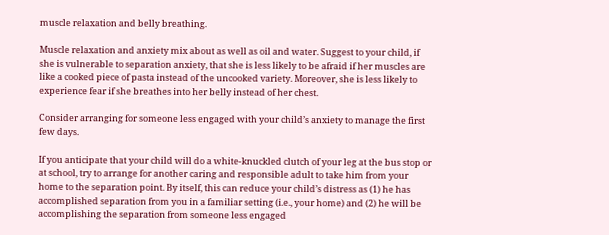muscle relaxation and belly breathing.

Muscle relaxation and anxiety mix about as well as oil and water. Suggest to your child, if she is vulnerable to separation anxiety, that she is less likely to be afraid if her muscles are like a cooked piece of pasta instead of the uncooked variety. Moreover, she is less likely to experience fear if she breathes into her belly instead of her chest.

Consider arranging for someone less engaged with your child’s anxiety to manage the first few days.

If you anticipate that your child will do a white-knuckled clutch of your leg at the bus stop or at school, try to arrange for another caring and responsible adult to take him from your home to the separation point. By itself, this can reduce your child’s distress as (1) he has accomplished separation from you in a familiar setting (i.e., your home) and (2) he will be accomplishing the separation from someone less engaged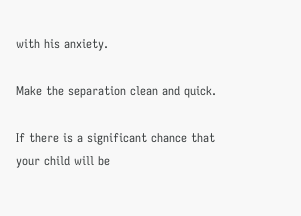with his anxiety.

Make the separation clean and quick.

If there is a significant chance that your child will be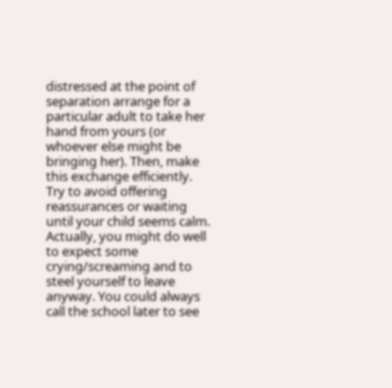distressed at the point of separation arrange for a particular adult to take her hand from yours (or whoever else might be bringing her). Then, make this exchange efficiently. Try to avoid offering reassurances or waiting until your child seems calm. Actually, you might do well to expect some crying/screaming and to steel yourself to leave anyway. You could always call the school later to see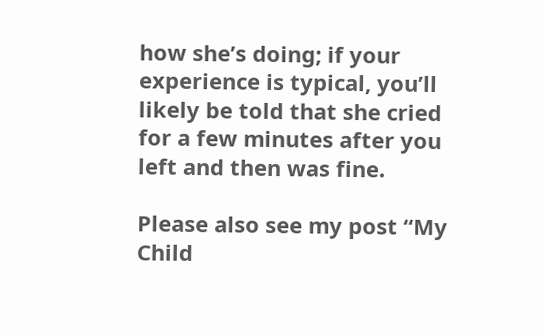how she’s doing; if your experience is typical, you’ll likely be told that she cried for a few minutes after you left and then was fine.

Please also see my post “My Child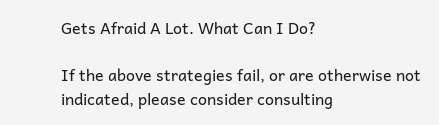Gets Afraid A Lot. What Can I Do?

If the above strategies fail, or are otherwise not indicated, please consider consulting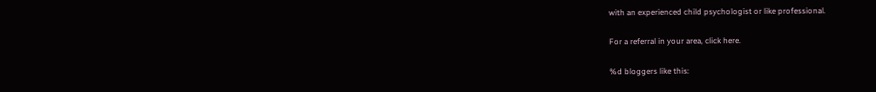with an experienced child psychologist or like professional.

For a referral in your area, click here.

%d bloggers like this: